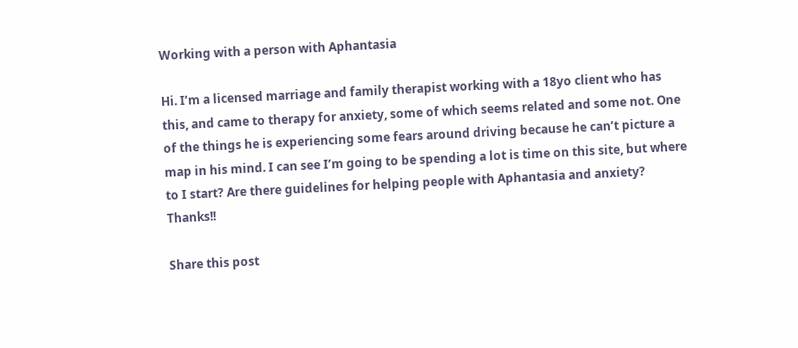Working with a person with Aphantasia

Hi. I’m a licensed marriage and family therapist working with a 18yo client who has this, and came to therapy for anxiety, some of which seems related and some not. One of the things he is experiencing some fears around driving because he can’t picture a map in his mind. I can see I’m going to be spending a lot is time on this site, but where to I start? Are there guidelines for helping people with Aphantasia and anxiety? Thanks!!

Share this post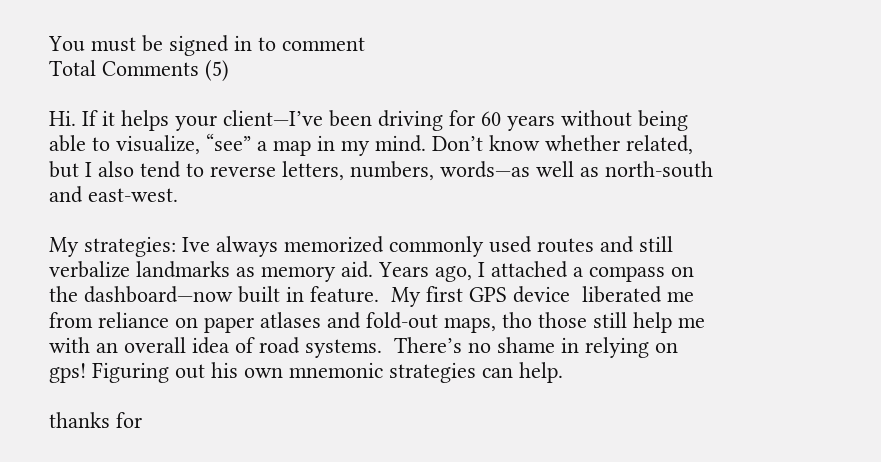You must be signed in to comment
Total Comments (5)

Hi. If it helps your client—I’ve been driving for 60 years without being able to visualize, “see” a map in my mind. Don’t know whether related, but I also tend to reverse letters, numbers, words—as well as north-south and east-west.

My strategies: Ive always memorized commonly used routes and still verbalize landmarks as memory aid. Years ago, I attached a compass on the dashboard—now built in feature.  My first GPS device  liberated me from reliance on paper atlases and fold-out maps, tho those still help me with an overall idea of road systems.  There’s no shame in relying on gps! Figuring out his own mnemonic strategies can help.

thanks for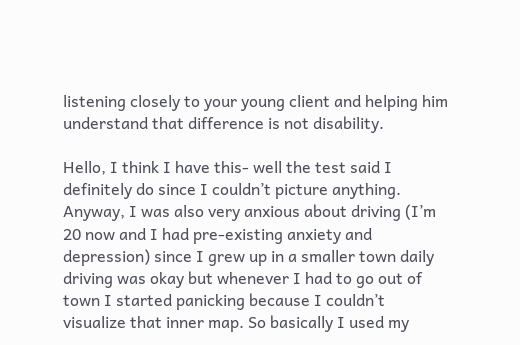listening closely to your young client and helping him understand that difference is not disability.

Hello, I think I have this- well the test said I definitely do since I couldn’t picture anything. Anyway, I was also very anxious about driving (I’m 20 now and I had pre-existing anxiety and depression) since I grew up in a smaller town daily driving was okay but whenever I had to go out of town I started panicking because I couldn’t visualize that inner map. So basically I used my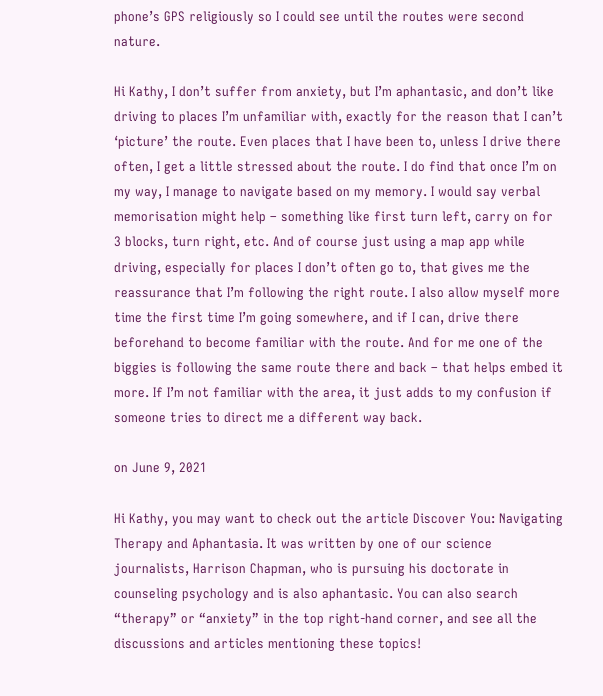phone’s GPS religiously so I could see until the routes were second nature.

Hi Kathy, I don’t suffer from anxiety, but I’m aphantasic, and don’t like driving to places I’m unfamiliar with, exactly for the reason that I can’t ‘picture’ the route. Even places that I have been to, unless I drive there often, I get a little stressed about the route. I do find that once I’m on my way, I manage to navigate based on my memory. I would say verbal memorisation might help – something like first turn left, carry on for 3 blocks, turn right, etc. And of course just using a map app while driving, especially for places I don’t often go to, that gives me the reassurance that I’m following the right route. I also allow myself more time the first time I’m going somewhere, and if I can, drive there beforehand to become familiar with the route. And for me one of the biggies is following the same route there and back – that helps embed it more. If I’m not familiar with the area, it just adds to my confusion if someone tries to direct me a different way back.

on June 9, 2021

Hi Kathy, you may want to check out the article Discover You: Navigating Therapy and Aphantasia. It was written by one of our science journalists, Harrison Chapman, who is pursuing his doctorate in counseling psychology and is also aphantasic. You can also search “therapy” or “anxiety” in the top right-hand corner, and see all the discussions and articles mentioning these topics!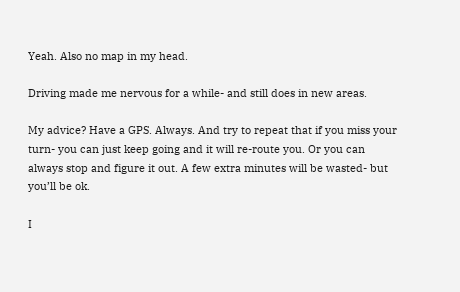Yeah. Also no map in my head.

Driving made me nervous for a while- and still does in new areas.

My advice? Have a GPS. Always. And try to repeat that if you miss your turn- you can just keep going and it will re-route you. Or you can always stop and figure it out. A few extra minutes will be wasted- but you’ll be ok.

I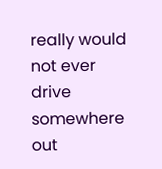really would not ever drive somewhere out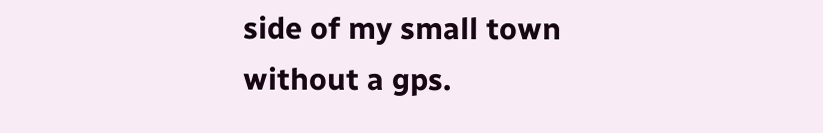side of my small town without a gps.